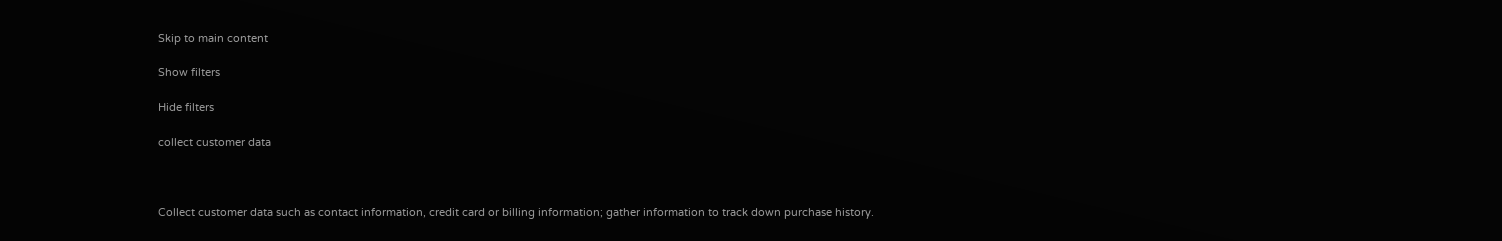Skip to main content

Show filters

Hide filters

collect customer data



Collect customer data such as contact information, credit card or billing information; gather information to track down purchase history.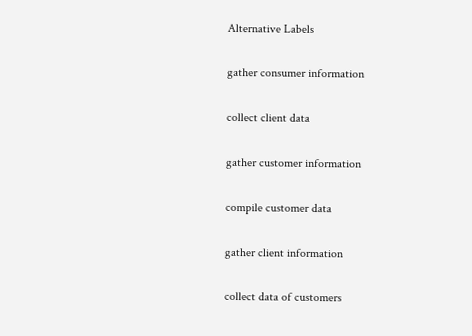Alternative Labels

gather consumer information

collect client data

gather customer information

compile customer data

gather client information

collect data of customers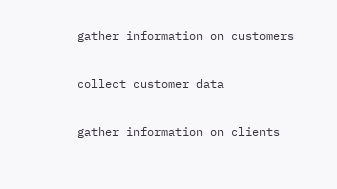gather information on customers

collect customer data

gather information on clients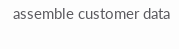assemble customer data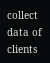collect data of clients